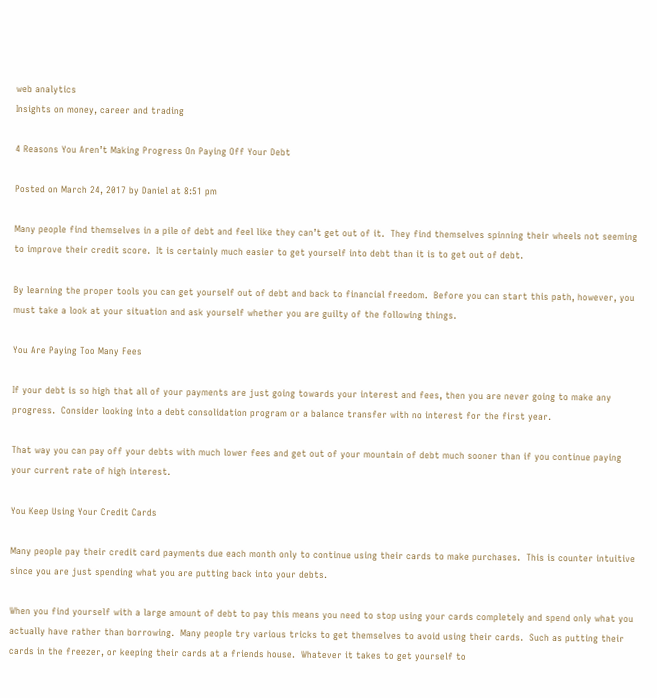web analytics
Insights on money, career and trading

4 Reasons You Aren’t Making Progress On Paying Off Your Debt

Posted on March 24, 2017 by Daniel at 8:51 pm

Many people find themselves in a pile of debt and feel like they can’t get out of it.  They find themselves spinning their wheels not seeming to improve their credit score.  It is certainly much easier to get yourself into debt than it is to get out of debt.

By learning the proper tools you can get yourself out of debt and back to financial freedom.  Before you can start this path, however, you must take a look at your situation and ask yourself whether you are guilty of the following things.

You Are Paying Too Many Fees

If your debt is so high that all of your payments are just going towards your interest and fees, then you are never going to make any progress.  Consider looking into a debt consolidation program or a balance transfer with no interest for the first year.

That way you can pay off your debts with much lower fees and get out of your mountain of debt much sooner than if you continue paying your current rate of high interest.

You Keep Using Your Credit Cards

Many people pay their credit card payments due each month only to continue using their cards to make purchases.  This is counter intuitive since you are just spending what you are putting back into your debts.

When you find yourself with a large amount of debt to pay this means you need to stop using your cards completely and spend only what you actually have rather than borrowing.  Many people try various tricks to get themselves to avoid using their cards.  Such as putting their cards in the freezer, or keeping their cards at a friends house.  Whatever it takes to get yourself to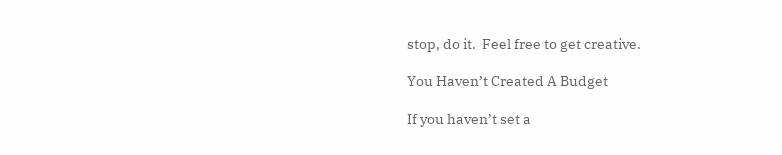stop, do it.  Feel free to get creative.

You Haven’t Created A Budget

If you haven’t set a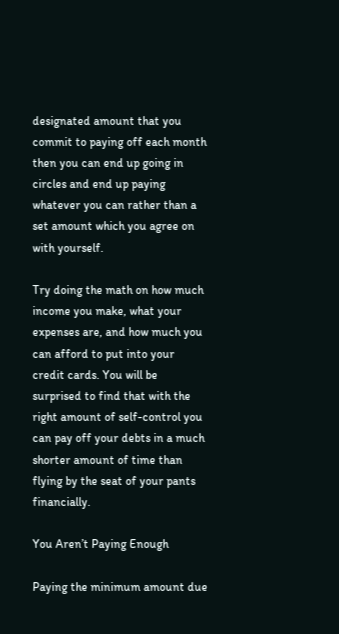designated amount that you commit to paying off each month then you can end up going in circles and end up paying whatever you can rather than a set amount which you agree on with yourself.

Try doing the math on how much income you make, what your expenses are, and how much you can afford to put into your credit cards. You will be surprised to find that with the right amount of self-control you can pay off your debts in a much shorter amount of time than flying by the seat of your pants financially.

You Aren’t Paying Enough

Paying the minimum amount due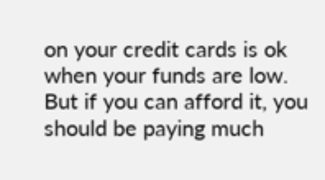on your credit cards is ok when your funds are low.  But if you can afford it, you should be paying much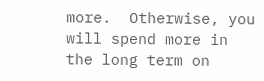more.  Otherwise, you will spend more in the long term on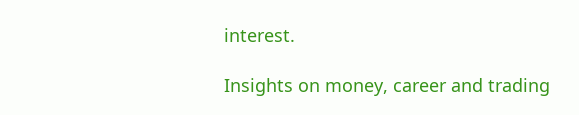interest.

Insights on money, career and trading